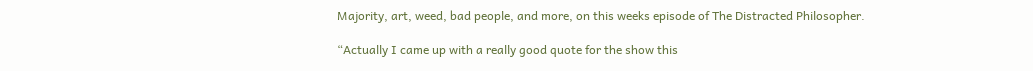Majority, art, weed, bad people, and more, on this weeks episode of The Distracted Philosopher.

“Actually I came up with a really good quote for the show this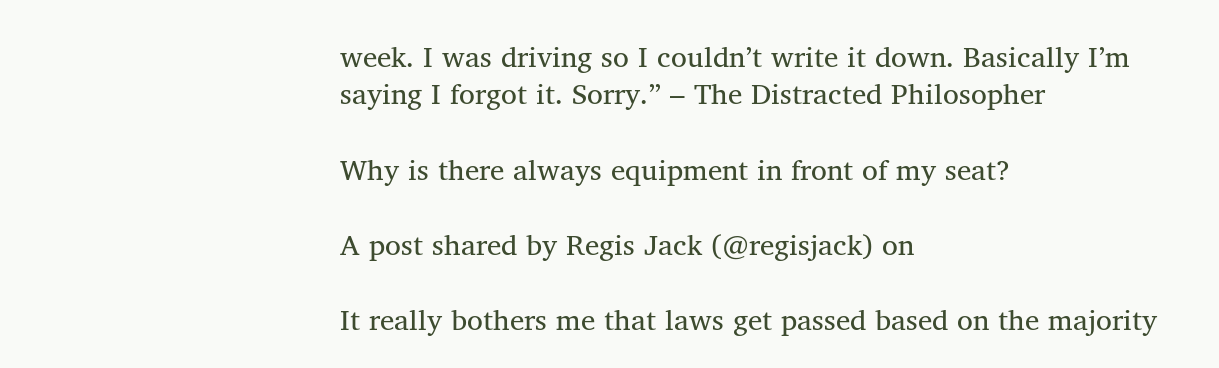week. I was driving so I couldn’t write it down. Basically I’m saying I forgot it. Sorry.” – The Distracted Philosopher

Why is there always equipment in front of my seat?

A post shared by Regis Jack (@regisjack) on

It really bothers me that laws get passed based on the majority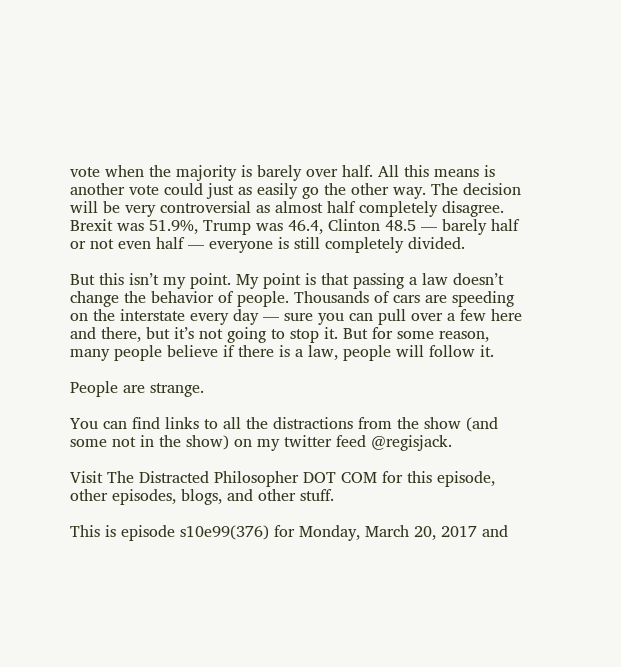vote when the majority is barely over half. All this means is another vote could just as easily go the other way. The decision will be very controversial as almost half completely disagree. Brexit was 51.9%, Trump was 46.4, Clinton 48.5 — barely half or not even half — everyone is still completely divided.

But this isn’t my point. My point is that passing a law doesn’t change the behavior of people. Thousands of cars are speeding on the interstate every day — sure you can pull over a few here and there, but it’s not going to stop it. But for some reason, many people believe if there is a law, people will follow it.

People are strange.

You can find links to all the distractions from the show (and some not in the show) on my twitter feed @regisjack.

Visit The Distracted Philosopher DOT COM for this episode, other episodes, blogs, and other stuff.

This is episode s10e99(376) for Monday, March 20, 2017 and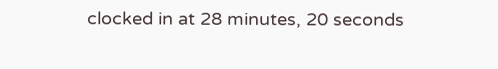clocked in at 28 minutes, 20 seconds